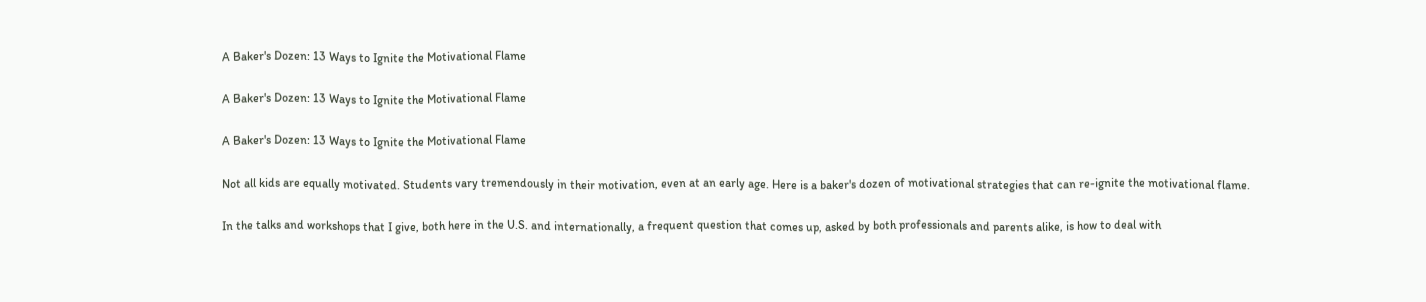A Baker's Dozen: 13 Ways to Ignite the Motivational Flame

A Baker's Dozen: 13 Ways to Ignite the Motivational Flame

A Baker's Dozen: 13 Ways to Ignite the Motivational Flame

Not all kids are equally motivated. Students vary tremendously in their motivation, even at an early age. Here is a baker's dozen of motivational strategies that can re-ignite the motivational flame.

In the talks and workshops that I give, both here in the U.S. and internationally, a frequent question that comes up, asked by both professionals and parents alike, is how to deal with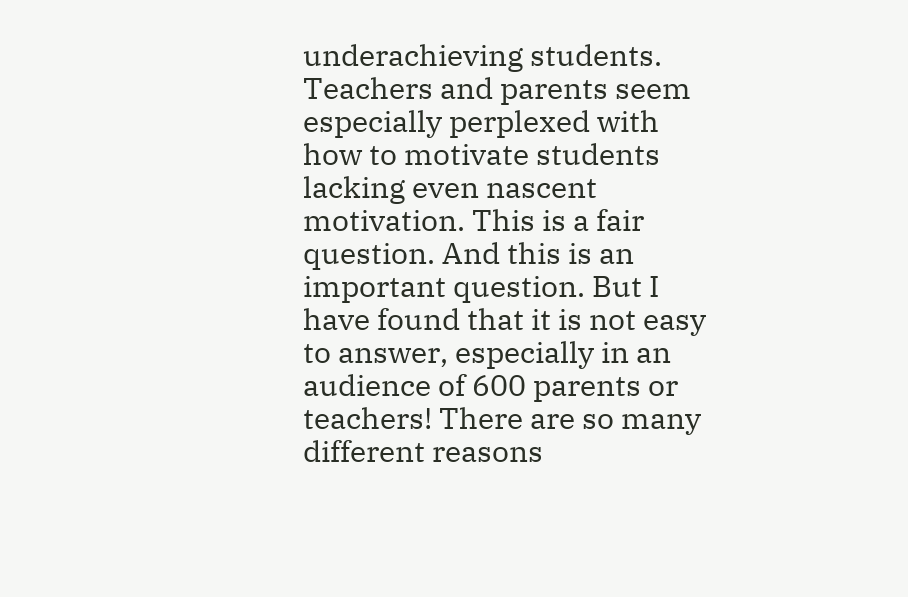underachieving students.  Teachers and parents seem especially perplexed with how to motivate students lacking even nascent motivation. This is a fair question. And this is an important question. But I have found that it is not easy to answer, especially in an audience of 600 parents or teachers! There are so many different reasons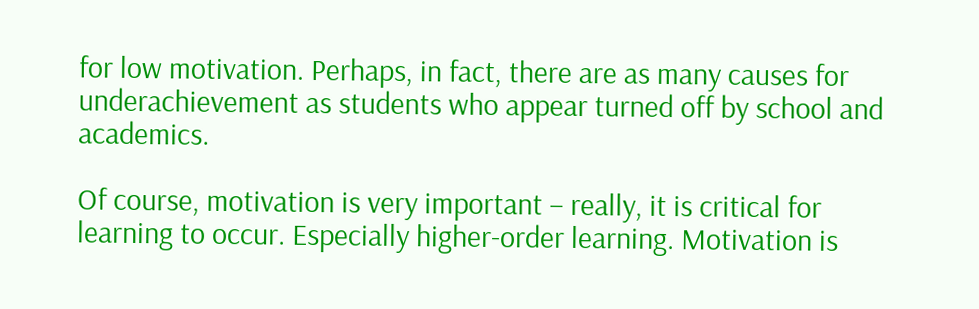for low motivation. Perhaps, in fact, there are as many causes for underachievement as students who appear turned off by school and academics.

Of course, motivation is very important – really, it is critical for learning to occur. Especially higher-order learning. Motivation is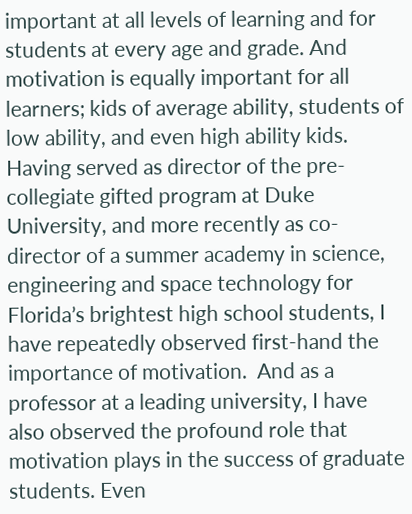important at all levels of learning and for students at every age and grade. And motivation is equally important for all learners; kids of average ability, students of low ability, and even high ability kids. Having served as director of the pre-collegiate gifted program at Duke University, and more recently as co-director of a summer academy in science, engineering and space technology for Florida’s brightest high school students, I have repeatedly observed first-hand the importance of motivation.  And as a professor at a leading university, I have also observed the profound role that motivation plays in the success of graduate students. Even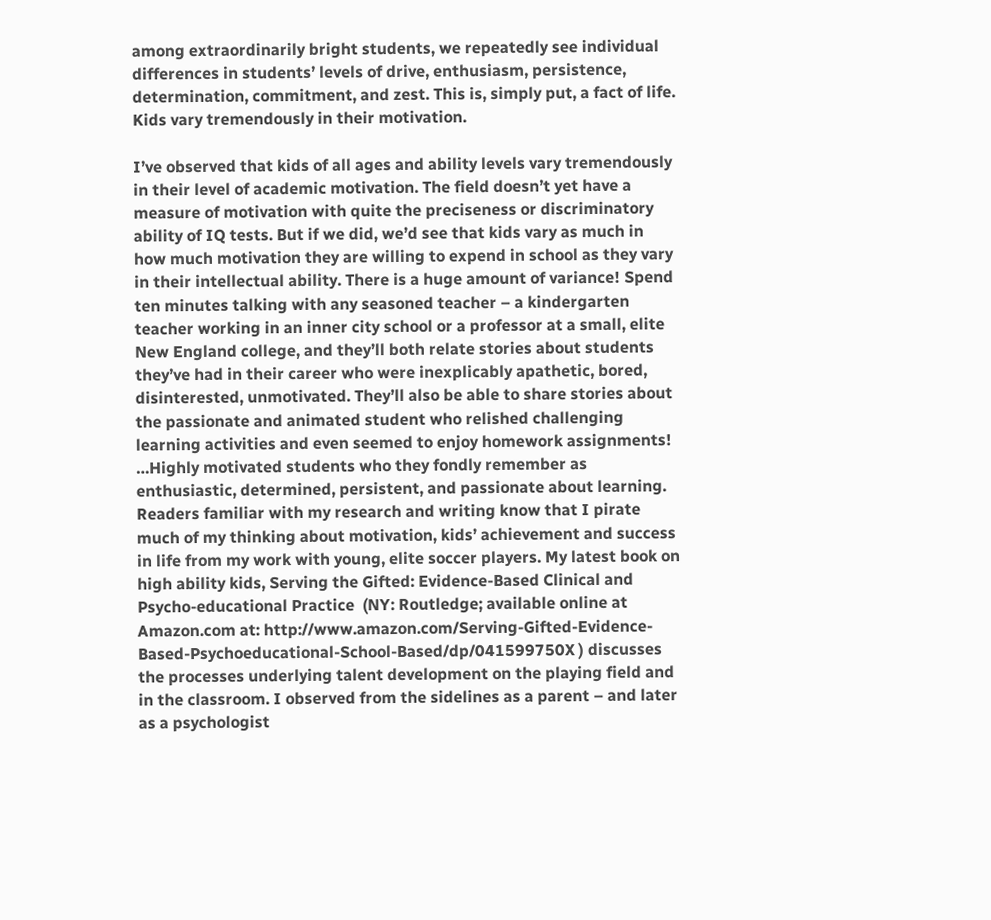among extraordinarily bright students, we repeatedly see individual differences in students’ levels of drive, enthusiasm, persistence, determination, commitment, and zest. This is, simply put, a fact of life. Kids vary tremendously in their motivation.

I’ve observed that kids of all ages and ability levels vary tremendously in their level of academic motivation. The field doesn’t yet have a measure of motivation with quite the preciseness or discriminatory ability of IQ tests. But if we did, we’d see that kids vary as much in how much motivation they are willing to expend in school as they vary in their intellectual ability. There is a huge amount of variance! Spend ten minutes talking with any seasoned teacher – a kindergarten teacher working in an inner city school or a professor at a small, elite New England college, and they’ll both relate stories about students they’ve had in their career who were inexplicably apathetic, bored, disinterested, unmotivated. They’ll also be able to share stories about the passionate and animated student who relished challenging learning activities and even seemed to enjoy homework assignments! …Highly motivated students who they fondly remember as enthusiastic, determined, persistent, and passionate about learning.
Readers familiar with my research and writing know that I pirate much of my thinking about motivation, kids’ achievement and success in life from my work with young, elite soccer players. My latest book on high ability kids, Serving the Gifted: Evidence-Based Clinical and Psycho-educational Practice  (NY: Routledge; available online at Amazon.com at: http://www.amazon.com/Serving-Gifted-Evidence-Based-Psychoeducational-School-Based/dp/041599750X ) discusses the processes underlying talent development on the playing field and in the classroom. I observed from the sidelines as a parent – and later as a psychologist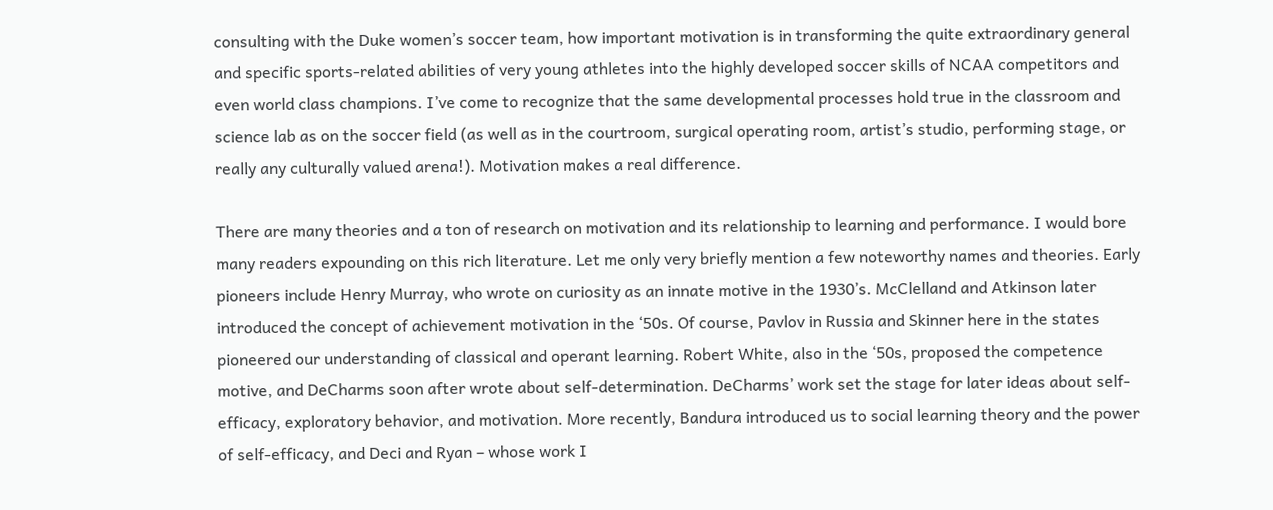consulting with the Duke women’s soccer team, how important motivation is in transforming the quite extraordinary general and specific sports-related abilities of very young athletes into the highly developed soccer skills of NCAA competitors and even world class champions. I’ve come to recognize that the same developmental processes hold true in the classroom and science lab as on the soccer field (as well as in the courtroom, surgical operating room, artist’s studio, performing stage, or really any culturally valued arena!). Motivation makes a real difference.

There are many theories and a ton of research on motivation and its relationship to learning and performance. I would bore many readers expounding on this rich literature. Let me only very briefly mention a few noteworthy names and theories. Early pioneers include Henry Murray, who wrote on curiosity as an innate motive in the 1930’s. McClelland and Atkinson later introduced the concept of achievement motivation in the ‘50s. Of course, Pavlov in Russia and Skinner here in the states pioneered our understanding of classical and operant learning. Robert White, also in the ‘50s, proposed the competence motive, and DeCharms soon after wrote about self-determination. DeCharms’ work set the stage for later ideas about self-efficacy, exploratory behavior, and motivation. More recently, Bandura introduced us to social learning theory and the power of self-efficacy, and Deci and Ryan – whose work I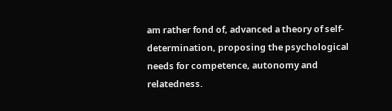am rather fond of, advanced a theory of self-determination, proposing the psychological needs for competence, autonomy and relatedness.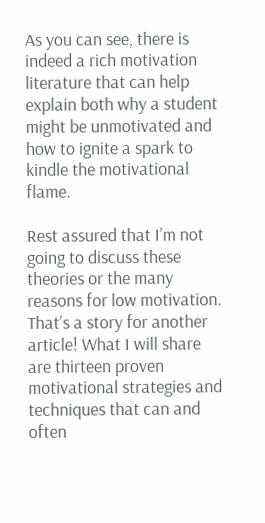As you can see, there is indeed a rich motivation literature that can help explain both why a student might be unmotivated and how to ignite a spark to kindle the motivational flame.

Rest assured that I’m not going to discuss these theories or the many reasons for low motivation. That’s a story for another article! What I will share are thirteen proven motivational strategies and techniques that can and often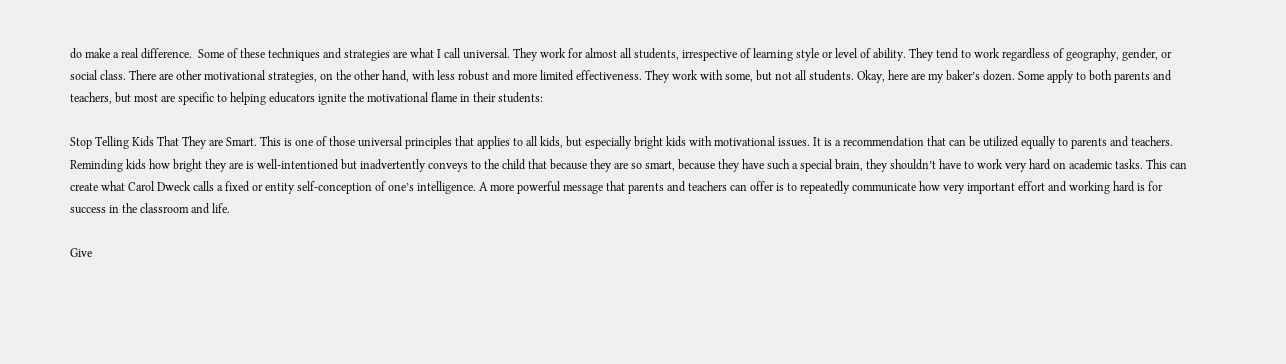do make a real difference.  Some of these techniques and strategies are what I call universal. They work for almost all students, irrespective of learning style or level of ability. They tend to work regardless of geography, gender, or social class. There are other motivational strategies, on the other hand, with less robust and more limited effectiveness. They work with some, but not all students. Okay, here are my baker’s dozen. Some apply to both parents and teachers, but most are specific to helping educators ignite the motivational flame in their students:

Stop Telling Kids That They are Smart. This is one of those universal principles that applies to all kids, but especially bright kids with motivational issues. It is a recommendation that can be utilized equally to parents and teachers. Reminding kids how bright they are is well-intentioned but inadvertently conveys to the child that because they are so smart, because they have such a special brain, they shouldn’t have to work very hard on academic tasks. This can create what Carol Dweck calls a fixed or entity self-conception of one’s intelligence. A more powerful message that parents and teachers can offer is to repeatedly communicate how very important effort and working hard is for success in the classroom and life.

Give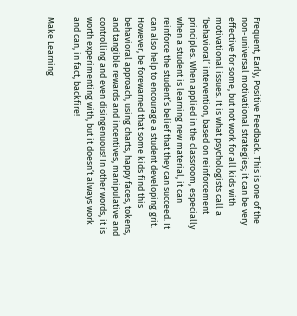Frequent, Early, Positive Feedback. This is one of the non-universal motivational strategies; it can be very effective for some, but not work for all kids with motivational issues. It is what psychologists call a ‘behavioral’ intervention, based on reinforcement principles. When applied in the classroom, especially when a student is learning new material, it can reinforce the student’s belief that they can succeed. It can also help to encourage a student developing grit. However, be forewarned that some kids find this behavioral approach, using charts, happy faces, tokens, and tangible rewards and incentives, manipulative and controlling and even disingenuous! In other words, it is worth experimenting with, but it doesn’t always work and can, in fact, backfire!

Make Learning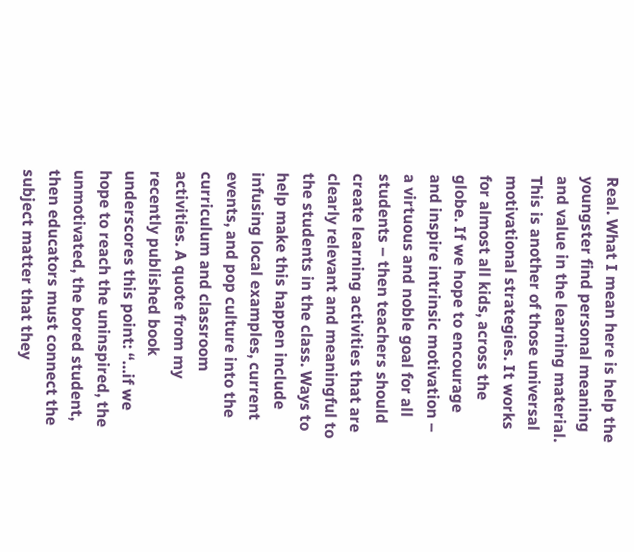Real. What I mean here is help the youngster find personal meaning and value in the learning material. This is another of those universal motivational strategies. It works for almost all kids, across the globe. If we hope to encourage and inspire intrinsic motivation – a virtuous and noble goal for all students – then teachers should create learning activities that are clearly relevant and meaningful to the students in the class. Ways to help make this happen include infusing local examples, current events, and pop culture into the curriculum and classroom activities. A quote from my recently published book underscores this point: “…if we hope to reach the uninspired, the unmotivated, the bored student, then educators must connect the subject matter that they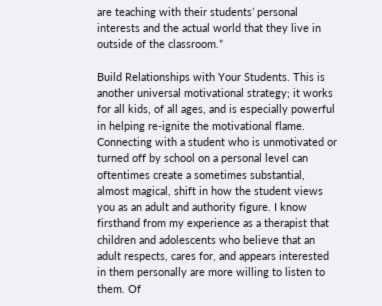are teaching with their students’ personal interests and the actual world that they live in outside of the classroom.”

Build Relationships with Your Students. This is another universal motivational strategy; it works for all kids, of all ages, and is especially powerful in helping re-ignite the motivational flame. Connecting with a student who is unmotivated or turned off by school on a personal level can oftentimes create a sometimes substantial, almost magical, shift in how the student views you as an adult and authority figure. I know firsthand from my experience as a therapist that children and adolescents who believe that an adult respects, cares for, and appears interested in them personally are more willing to listen to them. Of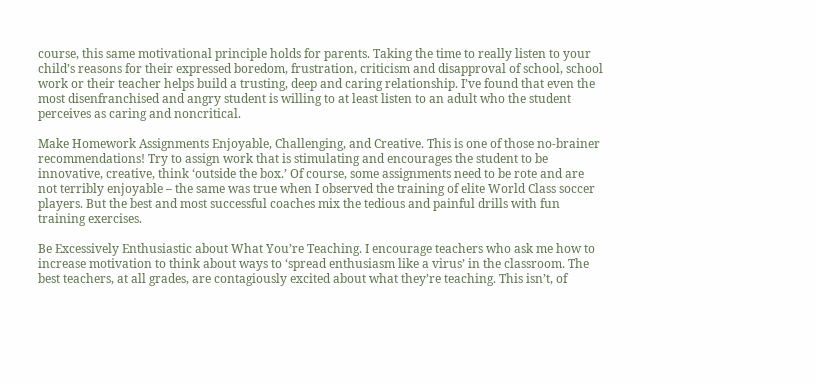course, this same motivational principle holds for parents. Taking the time to really listen to your child’s reasons for their expressed boredom, frustration, criticism and disapproval of school, school work or their teacher helps build a trusting, deep and caring relationship. I’ve found that even the most disenfranchised and angry student is willing to at least listen to an adult who the student perceives as caring and noncritical.

Make Homework Assignments Enjoyable, Challenging, and Creative. This is one of those no-brainer recommendations! Try to assign work that is stimulating and encourages the student to be innovative, creative, think ‘outside the box.’ Of course, some assignments need to be rote and are not terribly enjoyable – the same was true when I observed the training of elite World Class soccer players. But the best and most successful coaches mix the tedious and painful drills with fun training exercises.

Be Excessively Enthusiastic about What You’re Teaching. I encourage teachers who ask me how to increase motivation to think about ways to ‘spread enthusiasm like a virus’ in the classroom. The best teachers, at all grades, are contagiously excited about what they’re teaching. This isn’t, of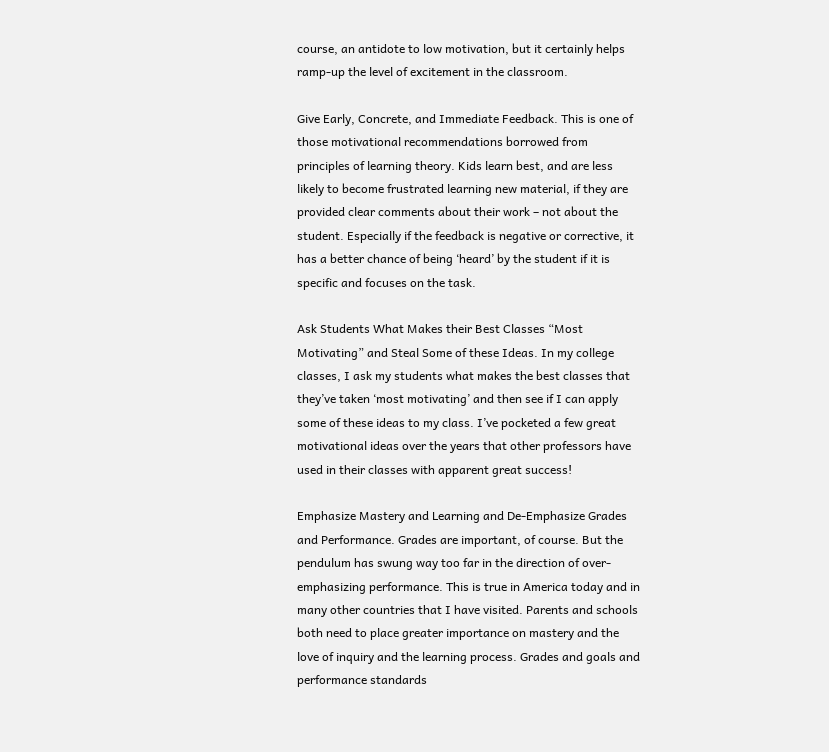course, an antidote to low motivation, but it certainly helps ramp-up the level of excitement in the classroom.

Give Early, Concrete, and Immediate Feedback. This is one of those motivational recommendations borrowed from principles of learning theory. Kids learn best, and are less likely to become frustrated learning new material, if they are provided clear comments about their work – not about the student. Especially if the feedback is negative or corrective, it has a better chance of being ‘heard’ by the student if it is specific and focuses on the task.

Ask Students What Makes their Best Classes “Most Motivating” and Steal Some of these Ideas. In my college classes, I ask my students what makes the best classes that they’ve taken ‘most motivating’ and then see if I can apply some of these ideas to my class. I’ve pocketed a few great motivational ideas over the years that other professors have used in their classes with apparent great success!

Emphasize Mastery and Learning and De-Emphasize Grades and Performance. Grades are important, of course. But the pendulum has swung way too far in the direction of over-emphasizing performance. This is true in America today and in many other countries that I have visited. Parents and schools both need to place greater importance on mastery and the love of inquiry and the learning process. Grades and goals and performance standards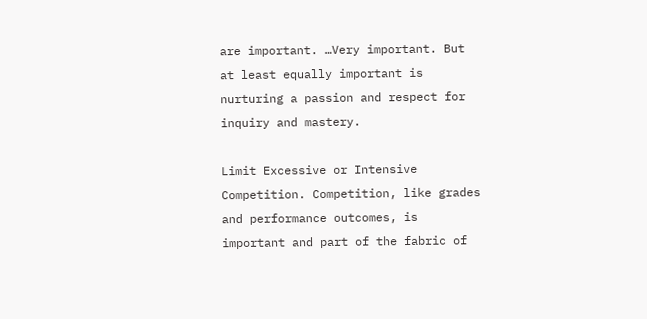are important. …Very important. But at least equally important is nurturing a passion and respect for inquiry and mastery.

Limit Excessive or Intensive Competition. Competition, like grades and performance outcomes, is important and part of the fabric of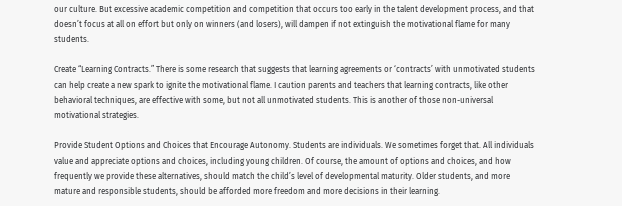our culture. But excessive academic competition and competition that occurs too early in the talent development process, and that doesn’t focus at all on effort but only on winners (and losers), will dampen if not extinguish the motivational flame for many students.

Create “Learning Contracts.” There is some research that suggests that learning agreements or ‘contracts’ with unmotivated students can help create a new spark to ignite the motivational flame. I caution parents and teachers that learning contracts, like other behavioral techniques, are effective with some, but not all unmotivated students. This is another of those non-universal motivational strategies.

Provide Student Options and Choices that Encourage Autonomy. Students are individuals. We sometimes forget that. All individuals value and appreciate options and choices, including young children. Of course, the amount of options and choices, and how frequently we provide these alternatives, should match the child’s level of developmental maturity. Older students, and more mature and responsible students, should be afforded more freedom and more decisions in their learning.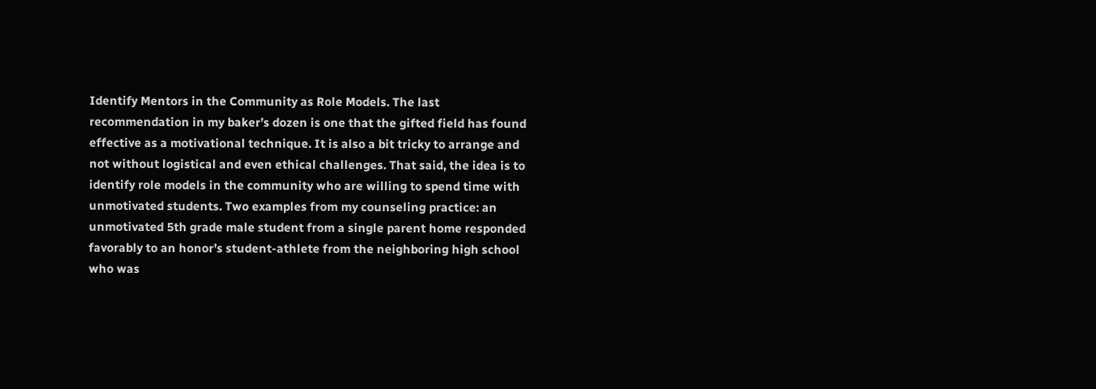Identify Mentors in the Community as Role Models. The last recommendation in my baker’s dozen is one that the gifted field has found effective as a motivational technique. It is also a bit tricky to arrange and not without logistical and even ethical challenges. That said, the idea is to identify role models in the community who are willing to spend time with unmotivated students. Two examples from my counseling practice: an unmotivated 5th grade male student from a single parent home responded favorably to an honor’s student-athlete from the neighboring high school  who was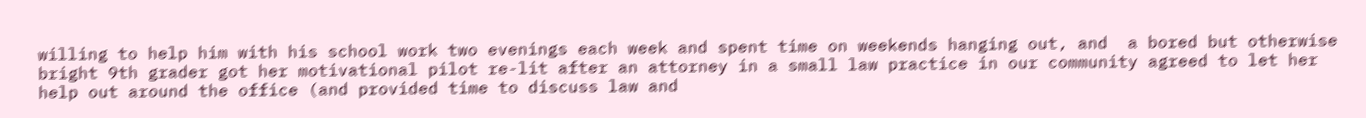willing to help him with his school work two evenings each week and spent time on weekends hanging out, and  a bored but otherwise bright 9th grader got her motivational pilot re-lit after an attorney in a small law practice in our community agreed to let her help out around the office (and provided time to discuss law and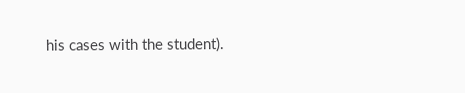his cases with the student).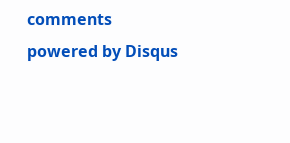comments powered by Disqus